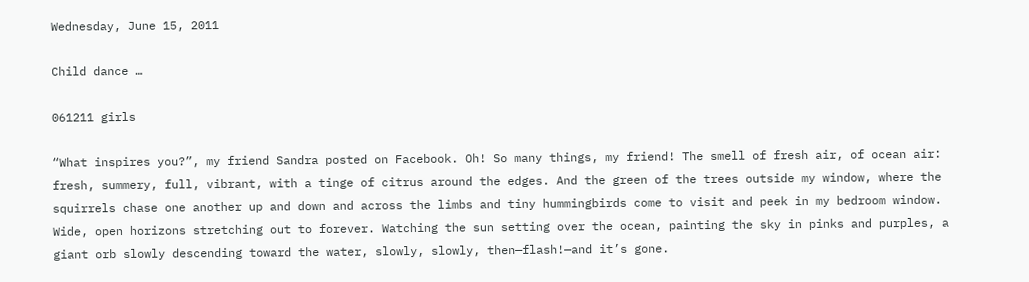Wednesday, June 15, 2011

Child dance …

061211 girls

“What inspires you?”, my friend Sandra posted on Facebook. Oh! So many things, my friend! The smell of fresh air, of ocean air: fresh, summery, full, vibrant, with a tinge of citrus around the edges. And the green of the trees outside my window, where the squirrels chase one another up and down and across the limbs and tiny hummingbirds come to visit and peek in my bedroom window. Wide, open horizons stretching out to forever. Watching the sun setting over the ocean, painting the sky in pinks and purples, a giant orb slowly descending toward the water, slowly, slowly, then—flash!—and it’s gone.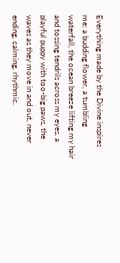Everything made by the Divine inspires me: a budding flower, a tumbling waterfall, the ocean breeze lifting my hair and tossing tendrils across my eyes, a playful puppy with too-big paws, the waves as they move in and out, never ending, calming, rhythmic.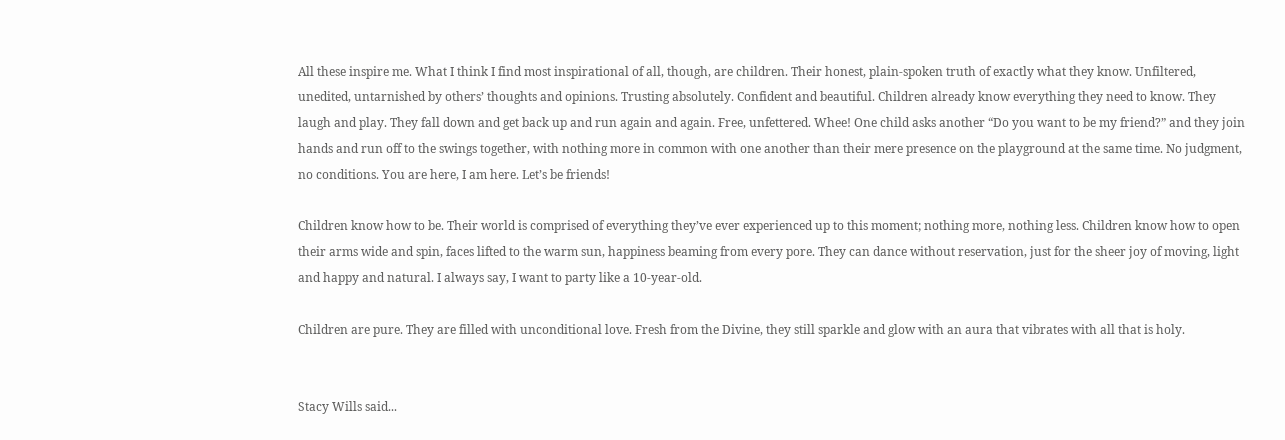All these inspire me. What I think I find most inspirational of all, though, are children. Their honest, plain-spoken truth of exactly what they know. Unfiltered, unedited, untarnished by others’ thoughts and opinions. Trusting absolutely. Confident and beautiful. Children already know everything they need to know. They laugh and play. They fall down and get back up and run again and again. Free, unfettered. Whee! One child asks another “Do you want to be my friend?” and they join hands and run off to the swings together, with nothing more in common with one another than their mere presence on the playground at the same time. No judgment, no conditions. You are here, I am here. Let’s be friends!

Children know how to be. Their world is comprised of everything they’ve ever experienced up to this moment; nothing more, nothing less. Children know how to open their arms wide and spin, faces lifted to the warm sun, happiness beaming from every pore. They can dance without reservation, just for the sheer joy of moving, light and happy and natural. I always say, I want to party like a 10-year-old.

Children are pure. They are filled with unconditional love. Fresh from the Divine, they still sparkle and glow with an aura that vibrates with all that is holy.


Stacy Wills said...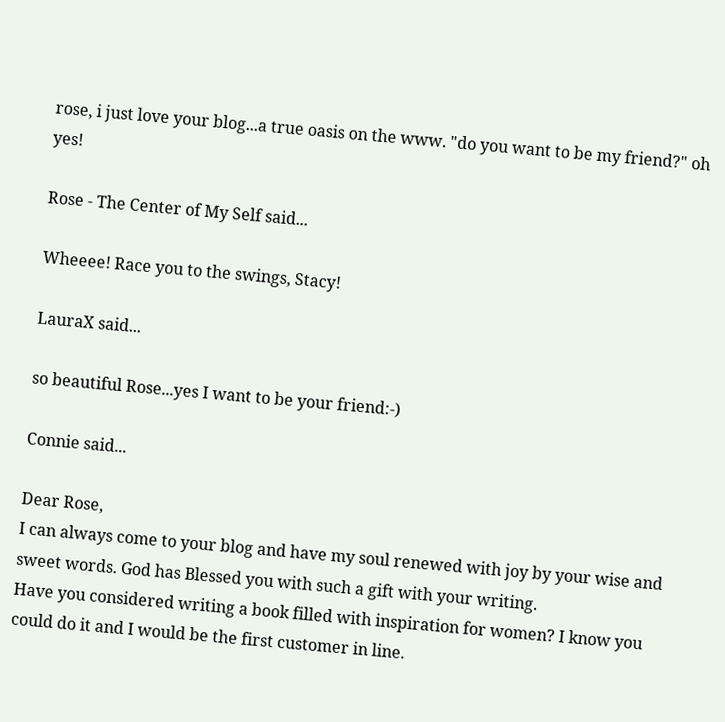rose, i just love your blog...a true oasis on the www. "do you want to be my friend?" oh yes!

Rose - The Center of My Self said...

Wheeee! Race you to the swings, Stacy!

LauraX said...

so beautiful Rose...yes I want to be your friend:-)

Connie said...

Dear Rose,
I can always come to your blog and have my soul renewed with joy by your wise and sweet words. God has Blessed you with such a gift with your writing.
Have you considered writing a book filled with inspiration for women? I know you could do it and I would be the first customer in line.